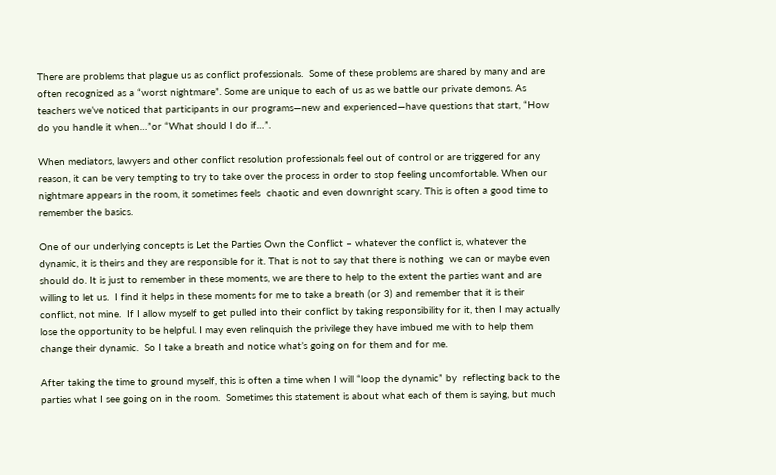There are problems that plague us as conflict professionals.  Some of these problems are shared by many and are often recognized as a “worst nightmare”. Some are unique to each of us as we battle our private demons. As teachers we’ve noticed that participants in our programs—new and experienced—have questions that start, “How do you handle it when…”or “What should I do if…”.

When mediators, lawyers and other conflict resolution professionals feel out of control or are triggered for any reason, it can be very tempting to try to take over the process in order to stop feeling uncomfortable. When our nightmare appears in the room, it sometimes feels  chaotic and even downright scary. This is often a good time to remember the basics.

One of our underlying concepts is Let the Parties Own the Conflict – whatever the conflict is, whatever the dynamic, it is theirs and they are responsible for it. That is not to say that there is nothing  we can or maybe even should do. It is just to remember in these moments, we are there to help to the extent the parties want and are willing to let us.  I find it helps in these moments for me to take a breath (or 3) and remember that it is their conflict, not mine.  If I allow myself to get pulled into their conflict by taking responsibility for it, then I may actually lose the opportunity to be helpful. I may even relinquish the privilege they have imbued me with to help them change their dynamic.  So I take a breath and notice what’s going on for them and for me.

After taking the time to ground myself, this is often a time when I will “loop the dynamic” by  reflecting back to the parties what I see going on in the room.  Sometimes this statement is about what each of them is saying, but much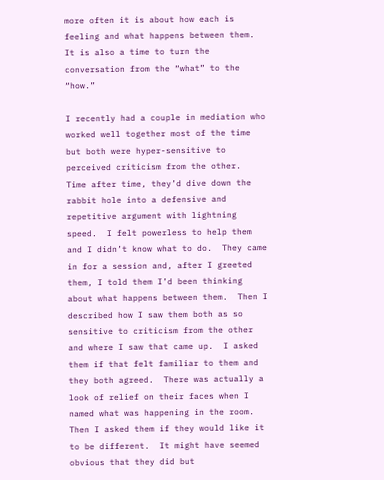more often it is about how each is feeling and what happens between them.  It is also a time to turn the conversation from the “what” to the “how.”

I recently had a couple in mediation who worked well together most of the time but both were hyper-sensitive to perceived criticism from the other.  Time after time, they’d dive down the rabbit hole into a defensive and repetitive argument with lightning speed.  I felt powerless to help them and I didn’t know what to do.  They came in for a session and, after I greeted them, I told them I’d been thinking about what happens between them.  Then I described how I saw them both as so sensitive to criticism from the other and where I saw that came up.  I asked them if that felt familiar to them and they both agreed.  There was actually a look of relief on their faces when I named what was happening in the room.  Then I asked them if they would like it to be different.  It might have seemed obvious that they did but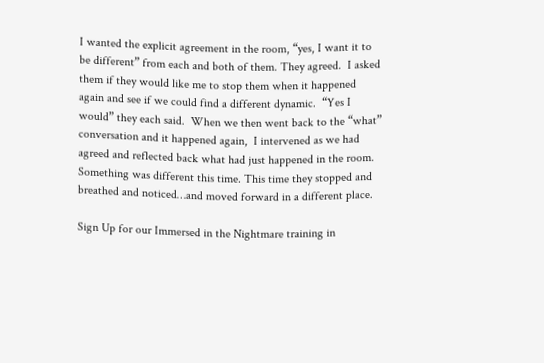I wanted the explicit agreement in the room, “yes, I want it to be different” from each and both of them. They agreed.  I asked them if they would like me to stop them when it happened again and see if we could find a different dynamic.  “Yes I would” they each said.  When we then went back to the “what” conversation and it happened again,  I intervened as we had agreed and reflected back what had just happened in the room. Something was different this time. This time they stopped and breathed and noticed…and moved forward in a different place.

Sign Up for our Immersed in the Nightmare training in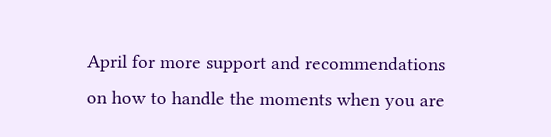April for more support and recommendations on how to handle the moments when you are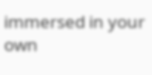immersed in your own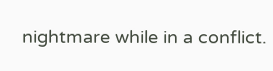nightmare while in a conflict.